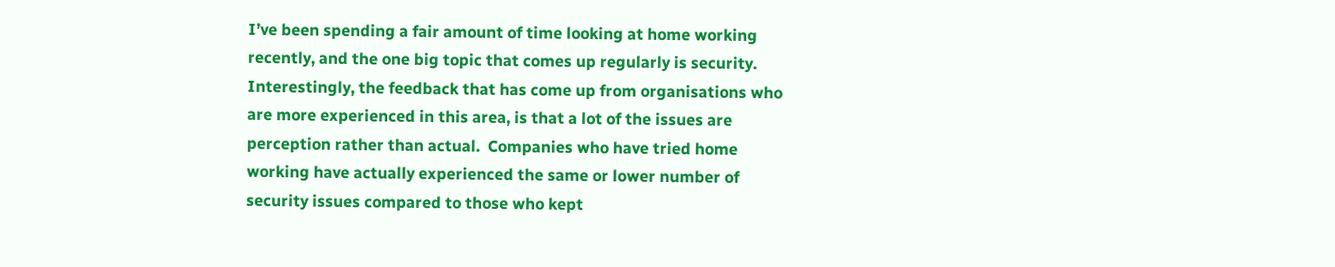I’ve been spending a fair amount of time looking at home working recently, and the one big topic that comes up regularly is security.  Interestingly, the feedback that has come up from organisations who are more experienced in this area, is that a lot of the issues are perception rather than actual.  Companies who have tried home working have actually experienced the same or lower number of security issues compared to those who kept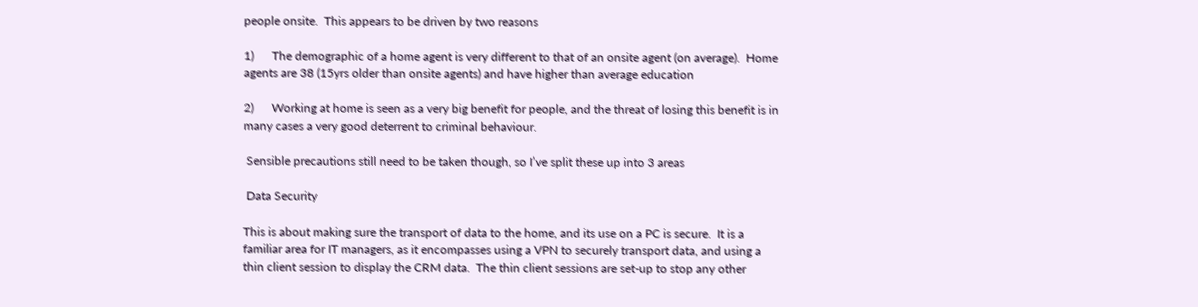people onsite.  This appears to be driven by two reasons

1)      The demographic of a home agent is very different to that of an onsite agent (on average).  Home agents are 38 (15yrs older than onsite agents) and have higher than average education

2)      Working at home is seen as a very big benefit for people, and the threat of losing this benefit is in many cases a very good deterrent to criminal behaviour.

 Sensible precautions still need to be taken though, so I’ve split these up into 3 areas

 Data Security

This is about making sure the transport of data to the home, and its use on a PC is secure.  It is a familiar area for IT managers, as it encompasses using a VPN to securely transport data, and using a thin client session to display the CRM data.  The thin client sessions are set-up to stop any other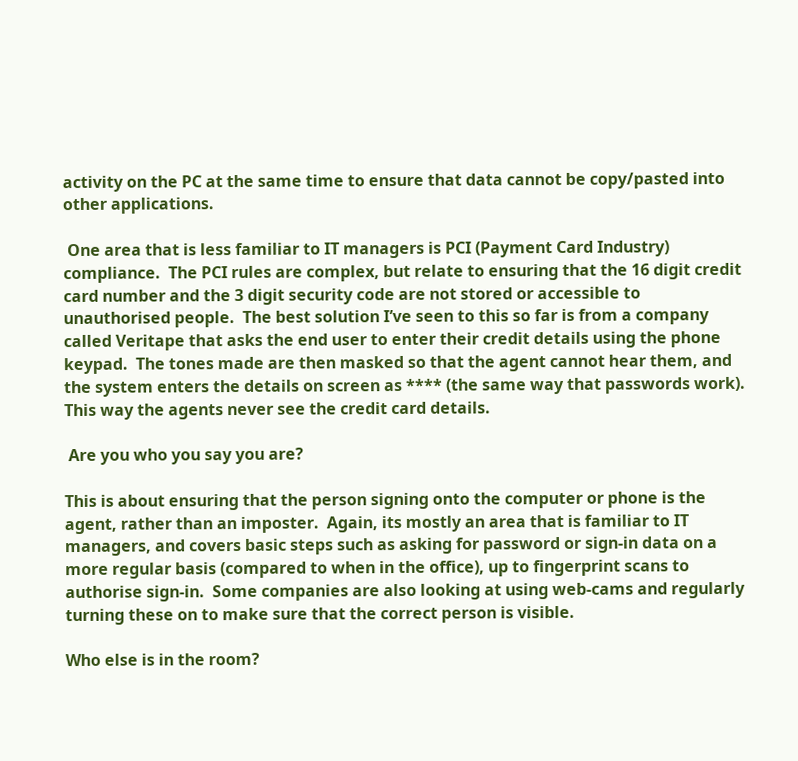activity on the PC at the same time to ensure that data cannot be copy/pasted into other applications.

 One area that is less familiar to IT managers is PCI (Payment Card Industry) compliance.  The PCI rules are complex, but relate to ensuring that the 16 digit credit card number and the 3 digit security code are not stored or accessible to unauthorised people.  The best solution I’ve seen to this so far is from a company called Veritape that asks the end user to enter their credit details using the phone keypad.  The tones made are then masked so that the agent cannot hear them, and the system enters the details on screen as **** (the same way that passwords work).  This way the agents never see the credit card details.

 Are you who you say you are?

This is about ensuring that the person signing onto the computer or phone is the agent, rather than an imposter.  Again, its mostly an area that is familiar to IT managers, and covers basic steps such as asking for password or sign-in data on a more regular basis (compared to when in the office), up to fingerprint scans to authorise sign-in.  Some companies are also looking at using web-cams and regularly turning these on to make sure that the correct person is visible.

Who else is in the room?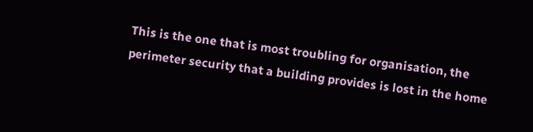This is the one that is most troubling for organisation, the perimeter security that a building provides is lost in the home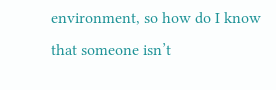environment, so how do I know that someone isn’t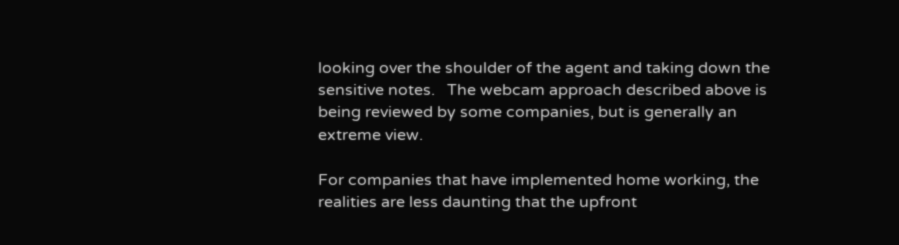looking over the shoulder of the agent and taking down the sensitive notes.   The webcam approach described above is being reviewed by some companies, but is generally an extreme view.

For companies that have implemented home working, the realities are less daunting that the upfront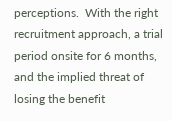perceptions.  With the right recruitment approach, a trial period onsite for 6 months, and the implied threat of losing the benefit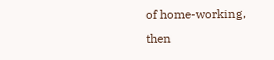of home-working, then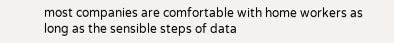most companies are comfortable with home workers as long as the sensible steps of data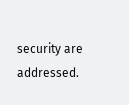security are addressed.